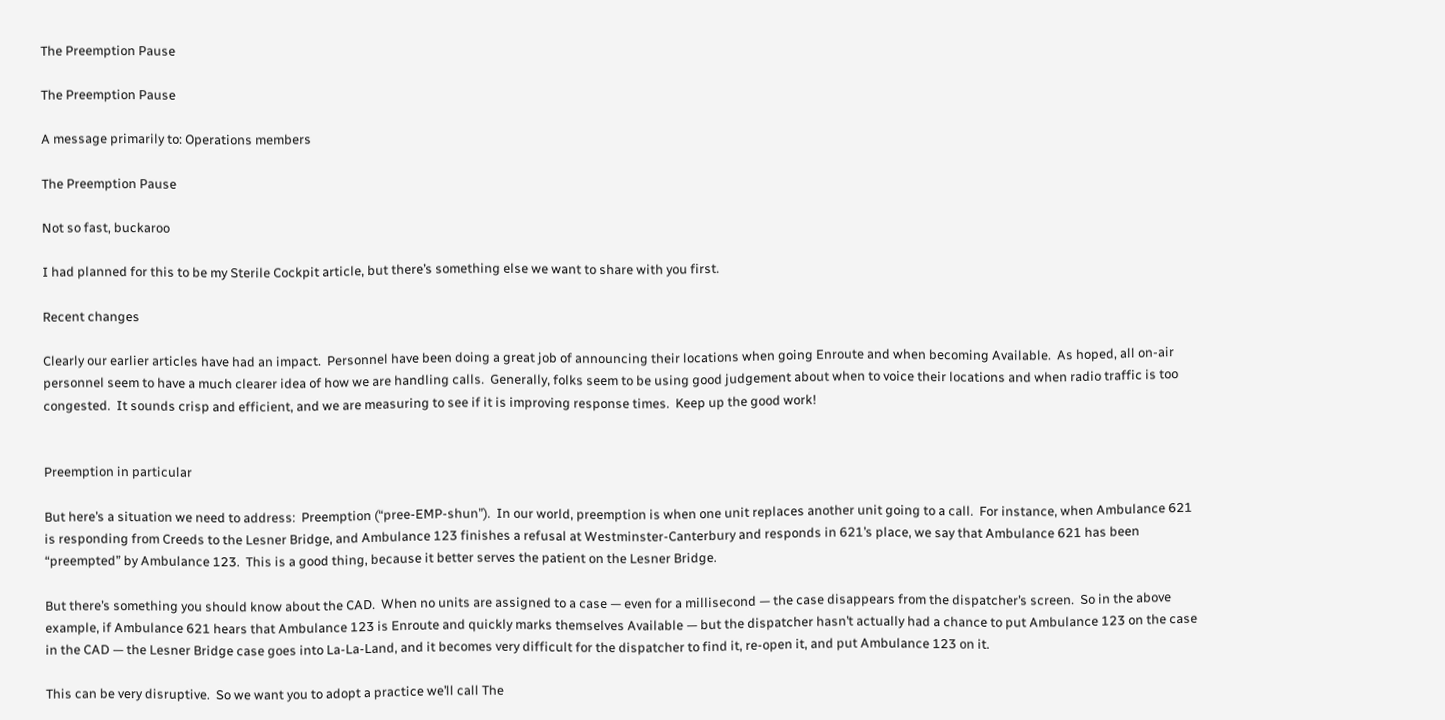The Preemption Pause

The Preemption Pause

A message primarily to: Operations members

The Preemption Pause

Not so fast, buckaroo

I had planned for this to be my Sterile Cockpit article, but there’s something else we want to share with you first.

Recent changes

Clearly our earlier articles have had an impact.  Personnel have been doing a great job of announcing their locations when going Enroute and when becoming Available.  As hoped, all on-air personnel seem to have a much clearer idea of how we are handling calls.  Generally, folks seem to be using good judgement about when to voice their locations and when radio traffic is too congested.  It sounds crisp and efficient, and we are measuring to see if it is improving response times.  Keep up the good work!


Preemption in particular

But here’s a situation we need to address:  Preemption (“pree-EMP-shun”).  In our world, preemption is when one unit replaces another unit going to a call.  For instance, when Ambulance 621 is responding from Creeds to the Lesner Bridge, and Ambulance 123 finishes a refusal at Westminster-Canterbury and responds in 621’s place, we say that Ambulance 621 has been “preempted” by Ambulance 123.  This is a good thing, because it better serves the patient on the Lesner Bridge.

But there’s something you should know about the CAD.  When no units are assigned to a case — even for a millisecond — the case disappears from the dispatcher’s screen.  So in the above example, if Ambulance 621 hears that Ambulance 123 is Enroute and quickly marks themselves Available — but the dispatcher hasn’t actually had a chance to put Ambulance 123 on the case in the CAD — the Lesner Bridge case goes into La-La-Land, and it becomes very difficult for the dispatcher to find it, re-open it, and put Ambulance 123 on it.

This can be very disruptive.  So we want you to adopt a practice we’ll call The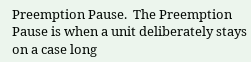Preemption Pause.  The Preemption Pause is when a unit deliberately stays on a case long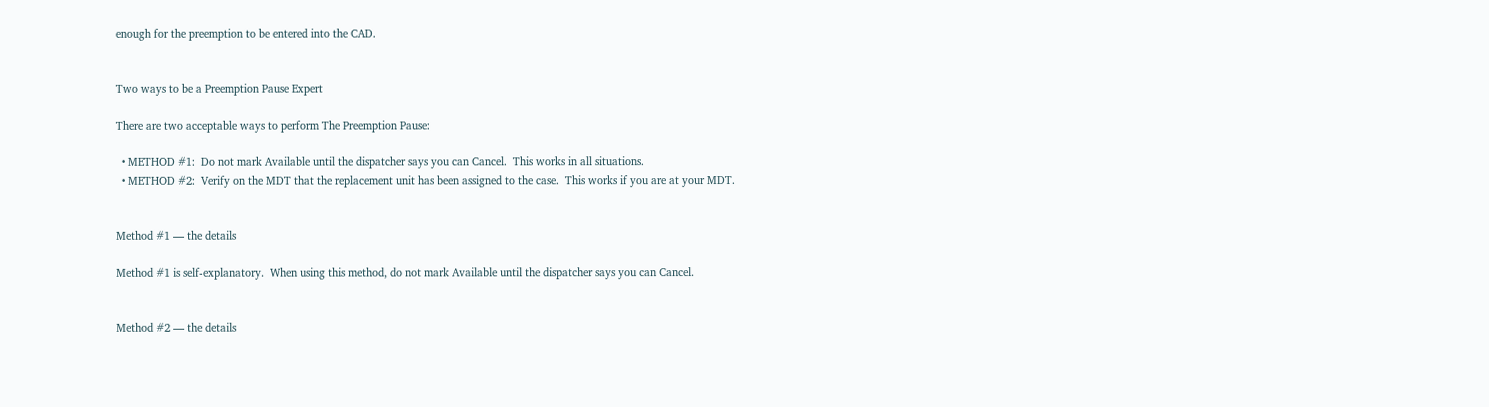enough for the preemption to be entered into the CAD.


Two ways to be a Preemption Pause Expert

There are two acceptable ways to perform The Preemption Pause:

  • METHOD #1:  Do not mark Available until the dispatcher says you can Cancel.  This works in all situations.
  • METHOD #2:  Verify on the MDT that the replacement unit has been assigned to the case.  This works if you are at your MDT.


Method #1 — the details

Method #1 is self-explanatory.  When using this method, do not mark Available until the dispatcher says you can Cancel.


Method #2 — the details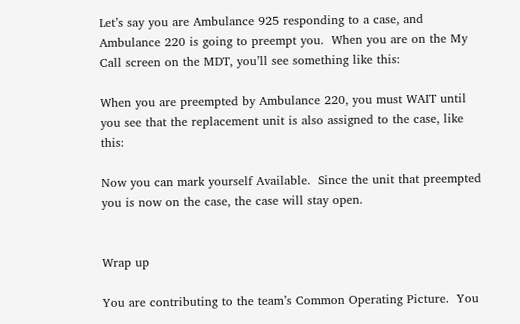Let’s say you are Ambulance 925 responding to a case, and Ambulance 220 is going to preempt you.  When you are on the My Call screen on the MDT, you’ll see something like this:

When you are preempted by Ambulance 220, you must WAIT until you see that the replacement unit is also assigned to the case, like this:

Now you can mark yourself Available.  Since the unit that preempted you is now on the case, the case will stay open.


Wrap up

You are contributing to the team’s Common Operating Picture.  You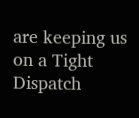are keeping us on a Tight Dispatch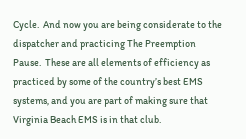Cycle.  And now you are being considerate to the dispatcher and practicing The Preemption Pause.  These are all elements of efficiency as practiced by some of the country’s best EMS systems, and you are part of making sure that Virginia Beach EMS is in that club.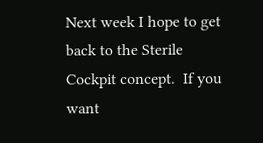Next week I hope to get back to the Sterile Cockpit concept.  If you want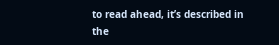to read ahead, it’s described in the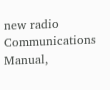new radio Communications Manual,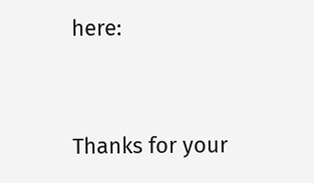here:


Thanks for your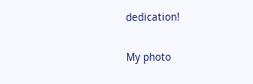dedication!

My photo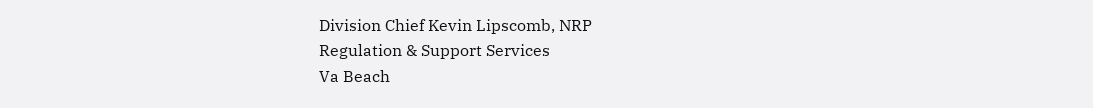Division Chief Kevin Lipscomb, NRP
Regulation & Support Services
Va Beach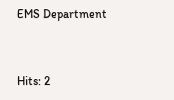EMS Department


Hits: 2